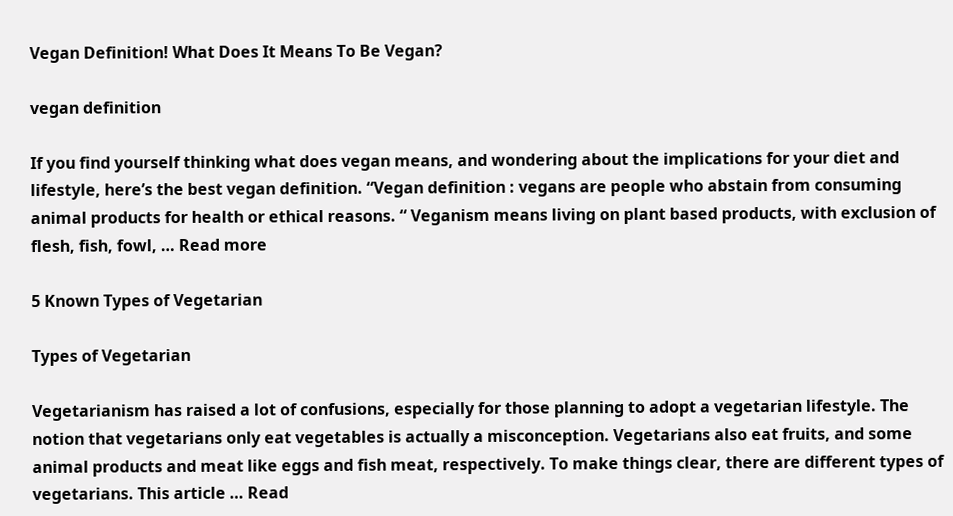Vegan Definition! What Does It Means To Be Vegan?

vegan definition

If you find yourself thinking what does vegan means, and wondering about the implications for your diet and lifestyle, here’s the best vegan definition. “Vegan definition : vegans are people who abstain from consuming animal products for health or ethical reasons. “ Veganism means living on plant based products, with exclusion of flesh, fish, fowl, … Read more

5 Known Types of Vegetarian

Types of Vegetarian

Vegetarianism has raised a lot of confusions, especially for those planning to adopt a vegetarian lifestyle. The notion that vegetarians only eat vegetables is actually a misconception. Vegetarians also eat fruits, and some animal products and meat like eggs and fish meat, respectively. To make things clear, there are different types of vegetarians. This article … Read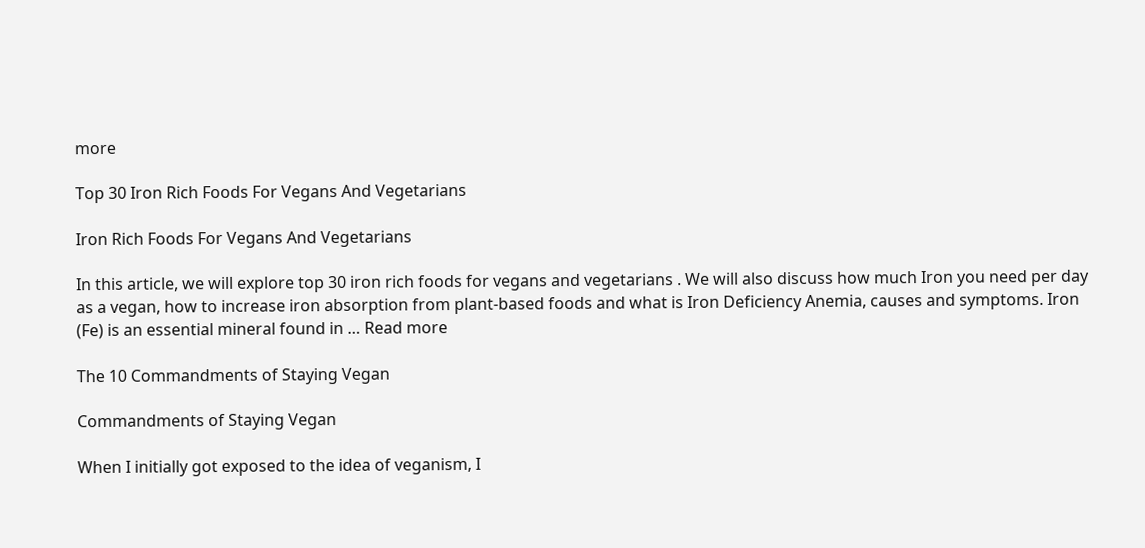more

Top 30 Iron Rich Foods For Vegans And Vegetarians

Iron Rich Foods For Vegans And Vegetarians

In this article, we will explore top 30 iron rich foods for vegans and vegetarians . We will also discuss how much Iron you need per day as a vegan, how to increase iron absorption from plant-based foods and what is Iron Deficiency Anemia, causes and symptoms. Iron (Fe) is an essential mineral found in … Read more

The 10 Commandments of Staying Vegan

Commandments of Staying Vegan

When I initially got exposed to the idea of veganism, I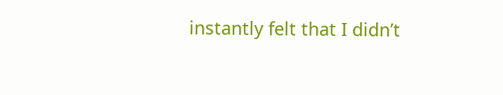instantly felt that I didn’t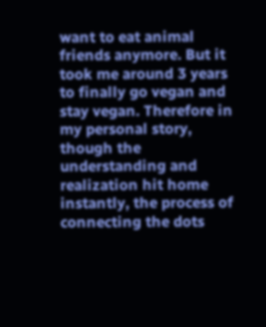want to eat animal friends anymore. But it took me around 3 years to finally go vegan and stay vegan. Therefore in my personal story, though the understanding and realization hit home instantly, the process of connecting the dots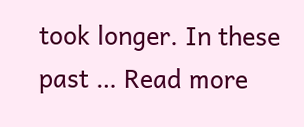took longer. In these past … Read more